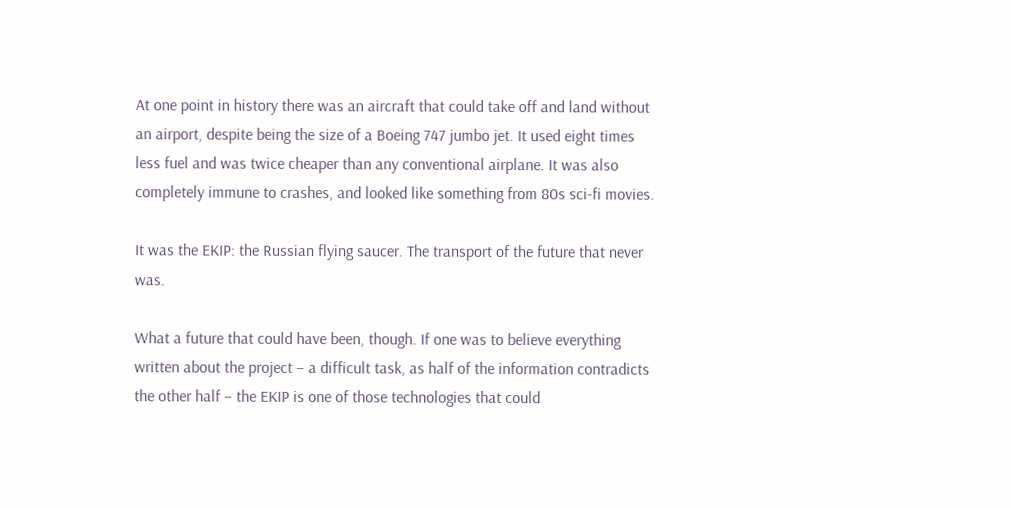At one point in history there was an aircraft that could take off and land without an airport, despite being the size of a Boeing 747 jumbo jet. It used eight times less fuel and was twice cheaper than any conventional airplane. It was also completely immune to crashes, and looked like something from 80s sci-fi movies.

It was the EKIP: the Russian flying saucer. The transport of the future that never was.

What a future that could have been, though. If one was to believe everything written about the project – a difficult task, as half of the information contradicts the other half – the EKIP is one of those technologies that could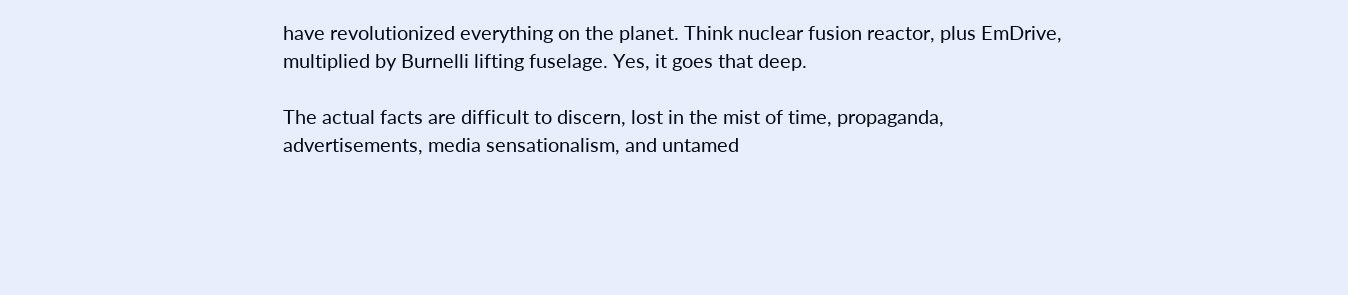have revolutionized everything on the planet. Think nuclear fusion reactor, plus EmDrive, multiplied by Burnelli lifting fuselage. Yes, it goes that deep.

The actual facts are difficult to discern, lost in the mist of time, propaganda, advertisements, media sensationalism, and untamed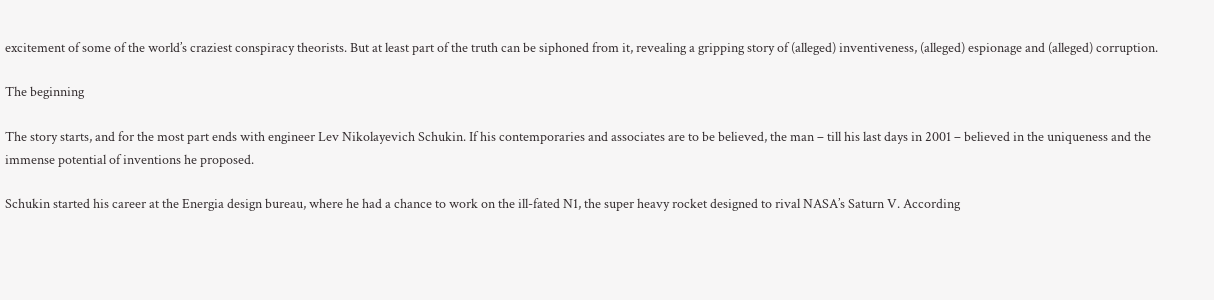excitement of some of the world’s craziest conspiracy theorists. But at least part of the truth can be siphoned from it, revealing a gripping story of (alleged) inventiveness, (alleged) espionage and (alleged) corruption.

The beginning

The story starts, and for the most part ends with engineer Lev Nikolayevich Schukin. If his contemporaries and associates are to be believed, the man – till his last days in 2001 – believed in the uniqueness and the immense potential of inventions he proposed.

Schukin started his career at the Energia design bureau, where he had a chance to work on the ill-fated N1, the super heavy rocket designed to rival NASA’s Saturn V. According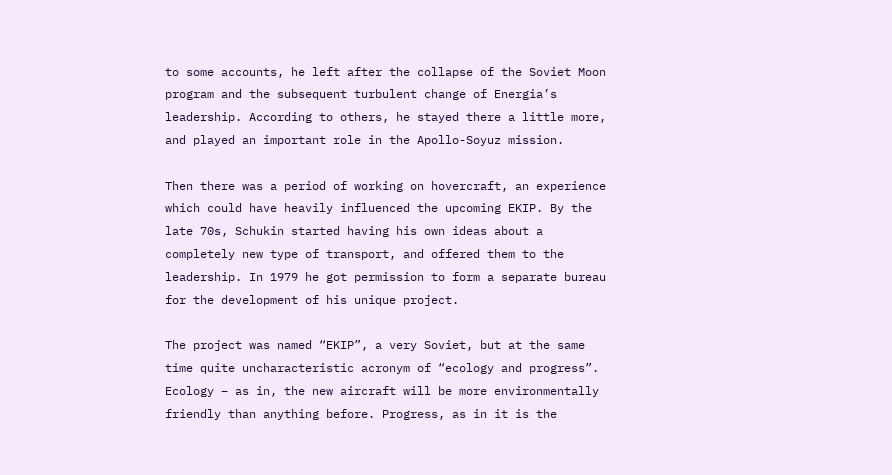to some accounts, he left after the collapse of the Soviet Moon program and the subsequent turbulent change of Energia’s leadership. According to others, he stayed there a little more, and played an important role in the Apollo-Soyuz mission.

Then there was a period of working on hovercraft, an experience which could have heavily influenced the upcoming EKIP. By the late 70s, Schukin started having his own ideas about a completely new type of transport, and offered them to the leadership. In 1979 he got permission to form a separate bureau for the development of his unique project.

The project was named “EKIP”, a very Soviet, but at the same time quite uncharacteristic acronym of “ecology and progress”. Ecology – as in, the new aircraft will be more environmentally friendly than anything before. Progress, as in it is the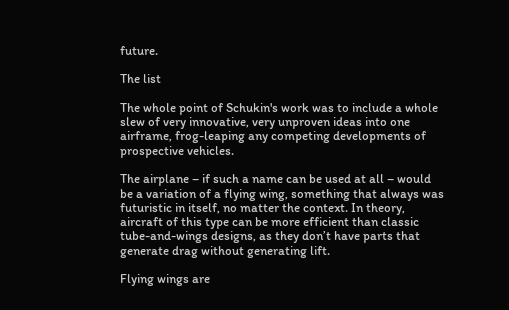future.

The list

The whole point of Schukin's work was to include a whole slew of very innovative, very unproven ideas into one airframe, frog-leaping any competing developments of prospective vehicles.

The airplane – if such a name can be used at all – would be a variation of a flying wing, something that always was futuristic in itself, no matter the context. In theory, aircraft of this type can be more efficient than classic tube-and-wings designs, as they don’t have parts that generate drag without generating lift.

Flying wings are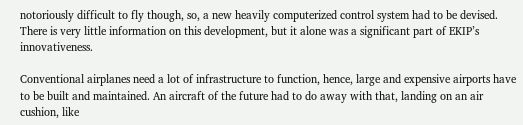notoriously difficult to fly though, so, a new heavily computerized control system had to be devised. There is very little information on this development, but it alone was a significant part of EKIP’s innovativeness.

Conventional airplanes need a lot of infrastructure to function, hence, large and expensive airports have to be built and maintained. An aircraft of the future had to do away with that, landing on an air cushion, like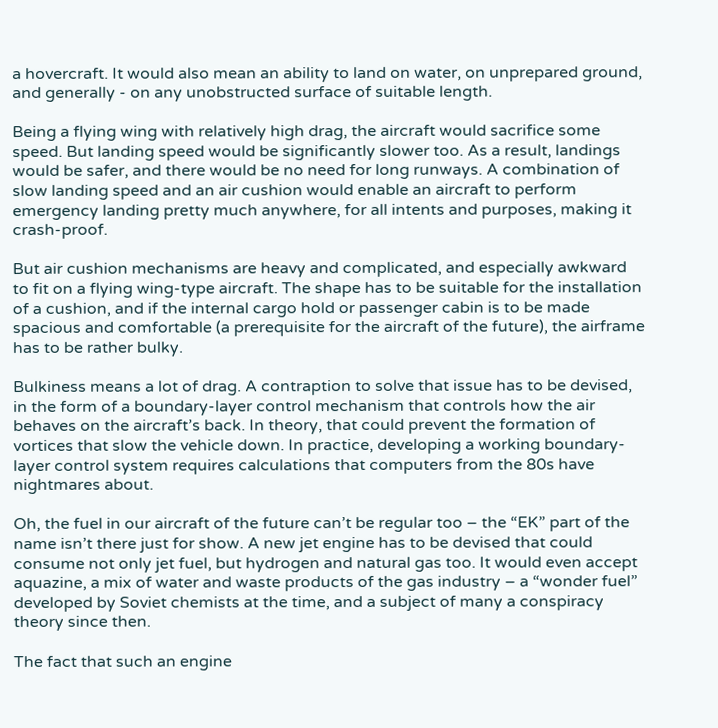a hovercraft. It would also mean an ability to land on water, on unprepared ground, and generally - on any unobstructed surface of suitable length.

Being a flying wing with relatively high drag, the aircraft would sacrifice some speed. But landing speed would be significantly slower too. As a result, landings would be safer, and there would be no need for long runways. A combination of slow landing speed and an air cushion would enable an aircraft to perform emergency landing pretty much anywhere, for all intents and purposes, making it crash-proof.

But air cushion mechanisms are heavy and complicated, and especially awkward to fit on a flying wing-type aircraft. The shape has to be suitable for the installation of a cushion, and if the internal cargo hold or passenger cabin is to be made spacious and comfortable (a prerequisite for the aircraft of the future), the airframe has to be rather bulky.

Bulkiness means a lot of drag. A contraption to solve that issue has to be devised, in the form of a boundary-layer control mechanism that controls how the air behaves on the aircraft’s back. In theory, that could prevent the formation of vortices that slow the vehicle down. In practice, developing a working boundary-layer control system requires calculations that computers from the 80s have nightmares about.

Oh, the fuel in our aircraft of the future can’t be regular too – the “EK” part of the name isn’t there just for show. A new jet engine has to be devised that could consume not only jet fuel, but hydrogen and natural gas too. It would even accept aquazine, a mix of water and waste products of the gas industry – a “wonder fuel” developed by Soviet chemists at the time, and a subject of many a conspiracy theory since then.

The fact that such an engine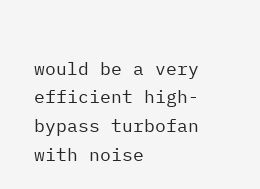would be a very efficient high-bypass turbofan with noise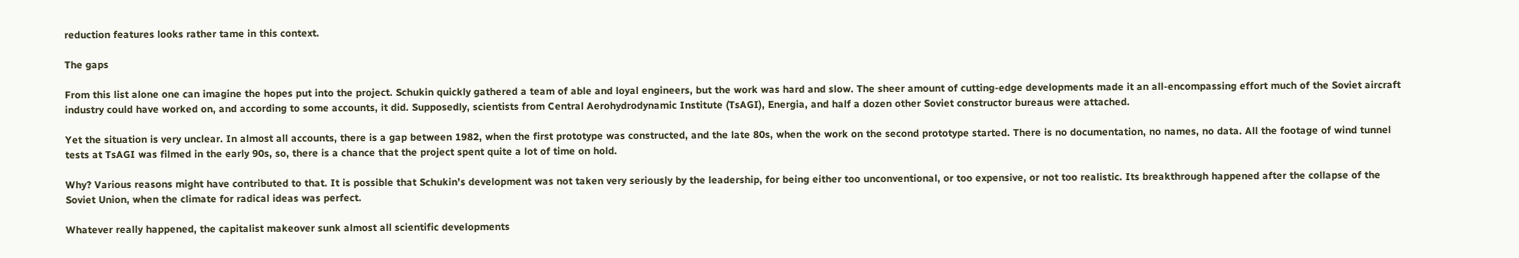reduction features looks rather tame in this context.

The gaps

From this list alone one can imagine the hopes put into the project. Schukin quickly gathered a team of able and loyal engineers, but the work was hard and slow. The sheer amount of cutting-edge developments made it an all-encompassing effort much of the Soviet aircraft industry could have worked on, and according to some accounts, it did. Supposedly, scientists from Central Aerohydrodynamic Institute (TsAGI), Energia, and half a dozen other Soviet constructor bureaus were attached.

Yet the situation is very unclear. In almost all accounts, there is a gap between 1982, when the first prototype was constructed, and the late 80s, when the work on the second prototype started. There is no documentation, no names, no data. All the footage of wind tunnel tests at TsAGI was filmed in the early 90s, so, there is a chance that the project spent quite a lot of time on hold.

Why? Various reasons might have contributed to that. It is possible that Schukin’s development was not taken very seriously by the leadership, for being either too unconventional, or too expensive, or not too realistic. Its breakthrough happened after the collapse of the Soviet Union, when the climate for radical ideas was perfect.

Whatever really happened, the capitalist makeover sunk almost all scientific developments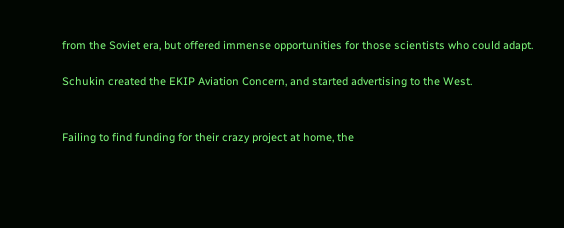from the Soviet era, but offered immense opportunities for those scientists who could adapt.

Schukin created the EKIP Aviation Concern, and started advertising to the West.


Failing to find funding for their crazy project at home, the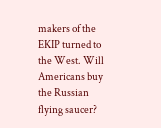makers of the EKIP turned to the West. Will Americans buy the Russian flying saucer?